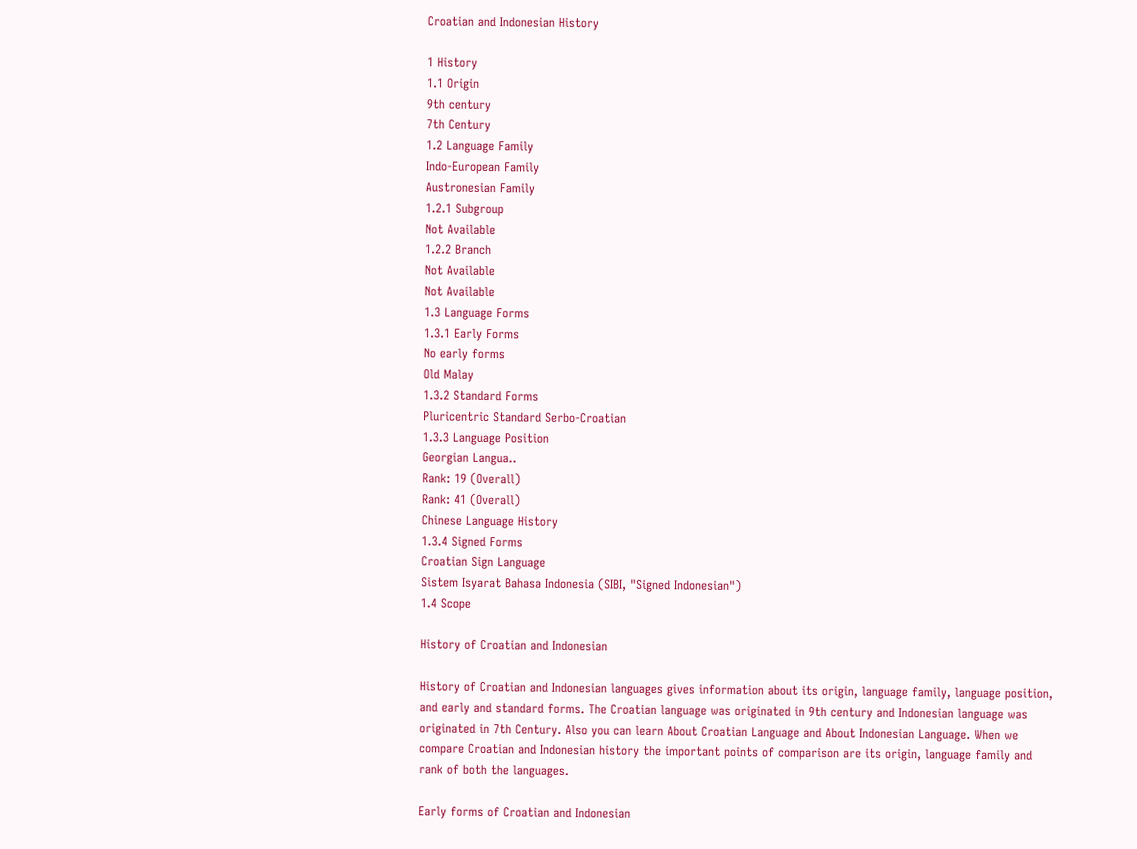Croatian and Indonesian History

1 History
1.1 Origin
9th century
7th Century
1.2 Language Family
Indo-European Family
Austronesian Family
1.2.1 Subgroup
Not Available
1.2.2 Branch
Not Available
Not Available
1.3 Language Forms
1.3.1 Early Forms
No early forms
Old Malay
1.3.2 Standard Forms
Pluricentric Standard Serbo-Croatian
1.3.3 Language Position
Georgian Langua..
Rank: 19 (Overall)
Rank: 41 (Overall)
Chinese Language History
1.3.4 Signed Forms
Croatian Sign Language
Sistem Isyarat Bahasa Indonesia (SIBI, "Signed Indonesian")
1.4 Scope

History of Croatian and Indonesian

History of Croatian and Indonesian languages gives information about its origin, language family, language position, and early and standard forms. The Croatian language was originated in 9th century and Indonesian language was originated in 7th Century. Also you can learn About Croatian Language and About Indonesian Language. When we compare Croatian and Indonesian history the important points of comparison are its origin, language family and rank of both the languages.

Early forms of Croatian and Indonesian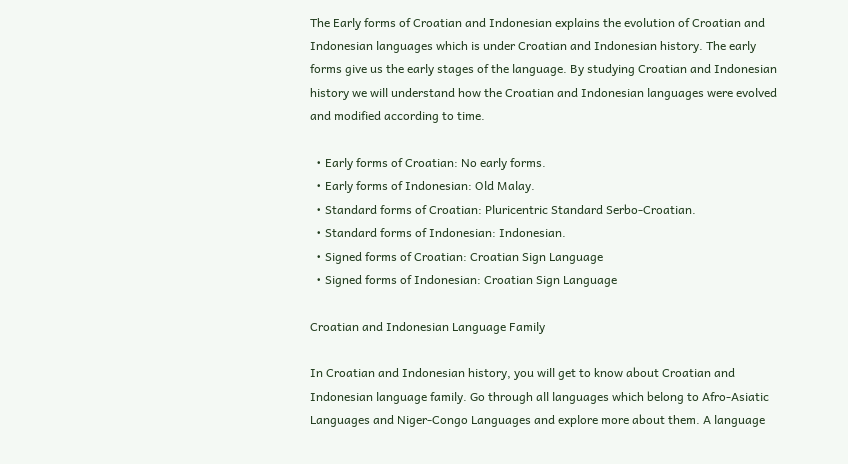The Early forms of Croatian and Indonesian explains the evolution of Croatian and Indonesian languages which is under Croatian and Indonesian history. The early forms give us the early stages of the language. By studying Croatian and Indonesian history we will understand how the Croatian and Indonesian languages were evolved and modified according to time.

  • Early forms of Croatian: No early forms.
  • Early forms of Indonesian: Old Malay.
  • Standard forms of Croatian: Pluricentric Standard Serbo-Croatian.
  • Standard forms of Indonesian: Indonesian.
  • Signed forms of Croatian: Croatian Sign Language
  • Signed forms of Indonesian: Croatian Sign Language

Croatian and Indonesian Language Family

In Croatian and Indonesian history, you will get to know about Croatian and Indonesian language family. Go through all languages which belong to Afro-Asiatic Languages and Niger-Congo Languages and explore more about them. A language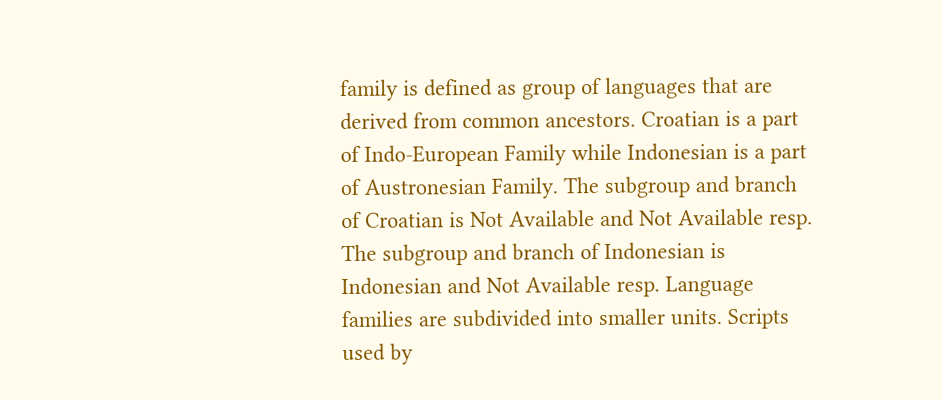family is defined as group of languages that are derived from common ancestors. Croatian is a part of Indo-European Family while Indonesian is a part of Austronesian Family. The subgroup and branch of Croatian is Not Available and Not Available resp. The subgroup and branch of Indonesian is Indonesian and Not Available resp. Language families are subdivided into smaller units. Scripts used by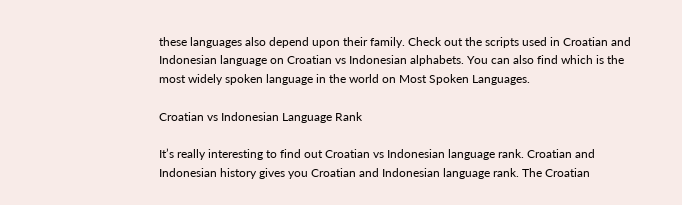these languages also depend upon their family. Check out the scripts used in Croatian and Indonesian language on Croatian vs Indonesian alphabets. You can also find which is the most widely spoken language in the world on Most Spoken Languages.

Croatian vs Indonesian Language Rank

It’s really interesting to find out Croatian vs Indonesian language rank. Croatian and Indonesian history gives you Croatian and Indonesian language rank. The Croatian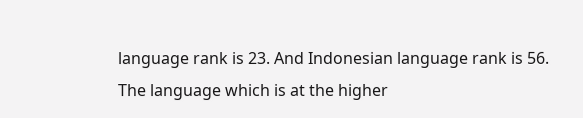language rank is 23. And Indonesian language rank is 56. The language which is at the higher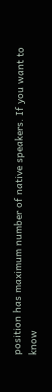position has maximum number of native speakers. If you want to know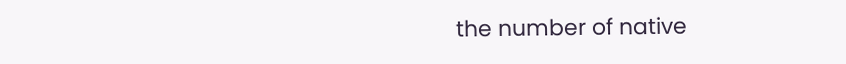the number of native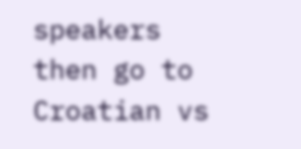speakers then go to Croatian vs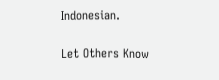Indonesian.

Let Others Know